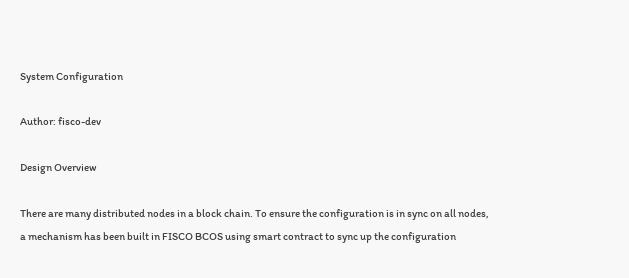System Configuration

Author: fisco-dev

Design Overview

There are many distributed nodes in a block chain. To ensure the configuration is in sync on all nodes, a mechanism has been built in FISCO BCOS using smart contract to sync up the configuration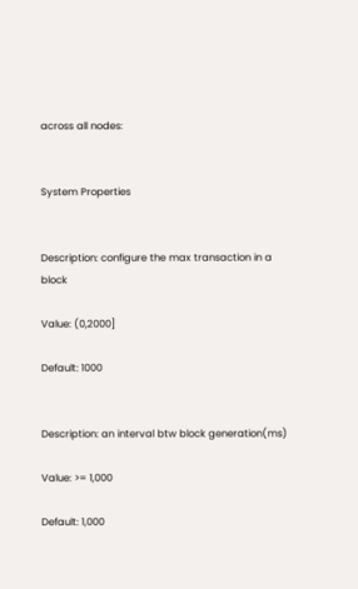across all nodes:


System Properties


Description: configure the max transaction in a block

Value: (0,2000]

Default: 1000


Description: an interval btw block generation(ms)

Value: >= 1,000

Default: 1,000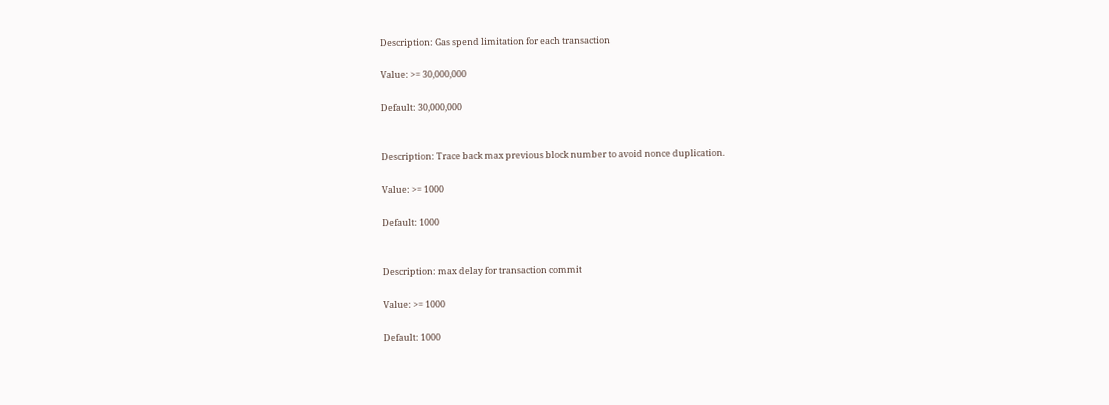Description: Gas spend limitation for each transaction

Value: >= 30,000,000

Default: 30,000,000


Description: Trace back max previous block number to avoid nonce duplication.

Value: >= 1000

Default: 1000


Description: max delay for transaction commit

Value: >= 1000

Default: 1000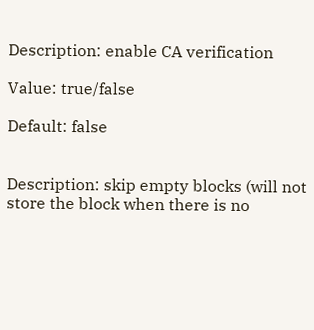Description: enable CA verification

Value: true/false

Default: false


Description: skip empty blocks (will not store the block when there is no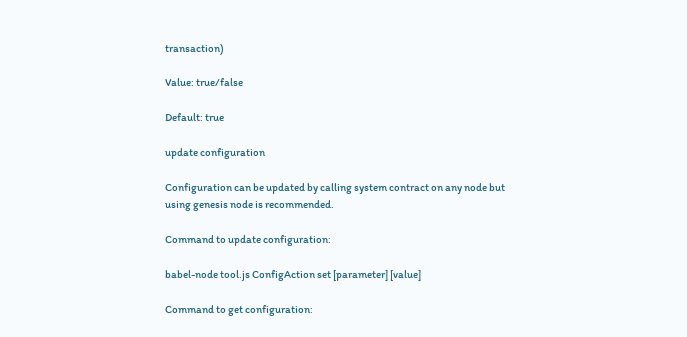transaction)

Value: true/false

Default: true

update configuration

Configuration can be updated by calling system contract on any node but using genesis node is recommended.

Command to update configuration:

babel-node tool.js ConfigAction set [parameter] [value]

Command to get configuration: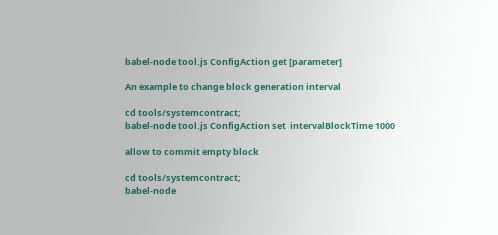babel-node tool.js ConfigAction get [parameter]

An example to change block generation interval

cd tools/systemcontract;
babel-node tool.js ConfigAction set  intervalBlockTime 1000

allow to commit empty block

cd tools/systemcontract;
babel-node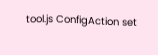tool.js ConfigAction set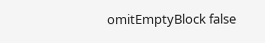omitEmptyBlock false